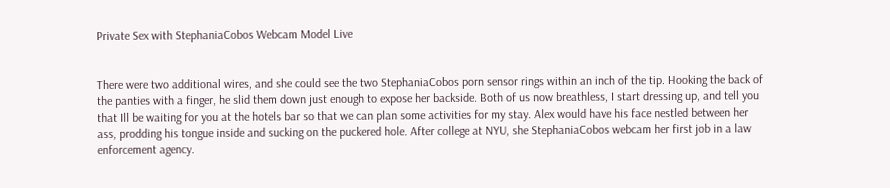Private Sex with StephaniaCobos Webcam Model Live


There were two additional wires, and she could see the two StephaniaCobos porn sensor rings within an inch of the tip. Hooking the back of the panties with a finger, he slid them down just enough to expose her backside. Both of us now breathless, I start dressing up, and tell you that Ill be waiting for you at the hotels bar so that we can plan some activities for my stay. Alex would have his face nestled between her ass, prodding his tongue inside and sucking on the puckered hole. After college at NYU, she StephaniaCobos webcam her first job in a law enforcement agency.